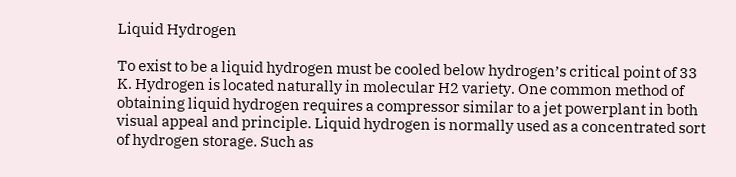Liquid Hydrogen

To exist to be a liquid hydrogen must be cooled below hydrogen’s critical point of 33 K. Hydrogen is located naturally in molecular H2 variety. One common method of obtaining liquid hydrogen requires a compressor similar to a jet powerplant in both visual appeal and principle. Liquid hydrogen is normally used as a concentrated sort of hydrogen storage. Such as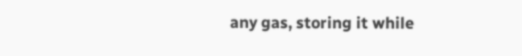any gas, storing it while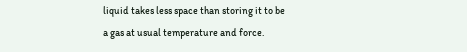liquid takes less space than storing it to be a gas at usual temperature and force.